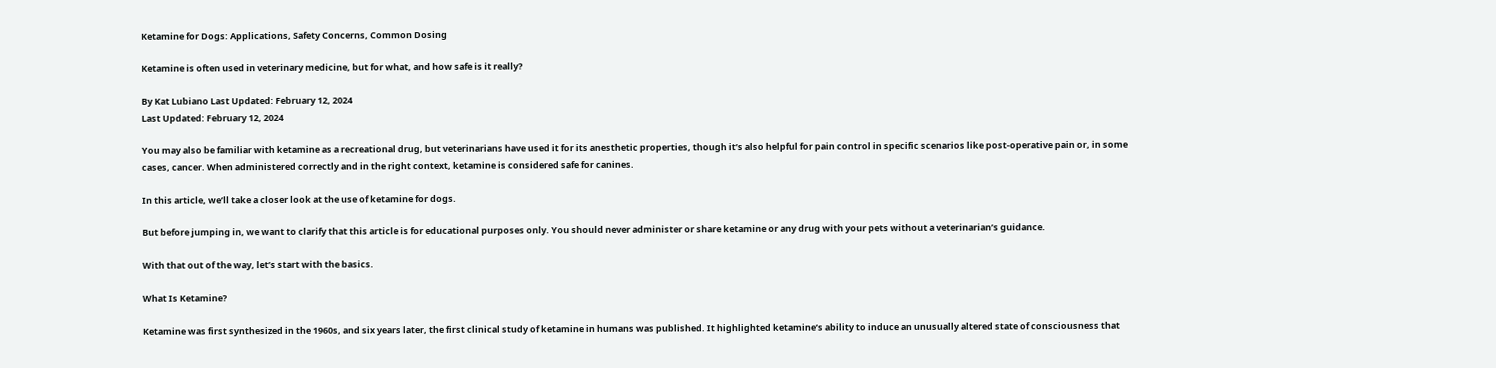Ketamine for Dogs: Applications, Safety Concerns, Common Dosing

Ketamine is often used in veterinary medicine, but for what, and how safe is it really?

By Kat Lubiano Last Updated: February 12, 2024
Last Updated: February 12, 2024

You may also be familiar with ketamine as a recreational drug, but veterinarians have used it for its anesthetic properties, though it’s also helpful for pain control in specific scenarios like post-operative pain or, in some cases, cancer. When administered correctly and in the right context, ketamine is considered safe for canines.

In this article, we’ll take a closer look at the use of ketamine for dogs.

But before jumping in, we want to clarify that this article is for educational purposes only. You should never administer or share ketamine or any drug with your pets without a veterinarian’s guidance.

With that out of the way, let’s start with the basics.

What Is Ketamine?

Ketamine was first synthesized in the 1960s, and six years later, the first clinical study of ketamine in humans was published. It highlighted ketamine’s ability to induce an unusually altered state of consciousness that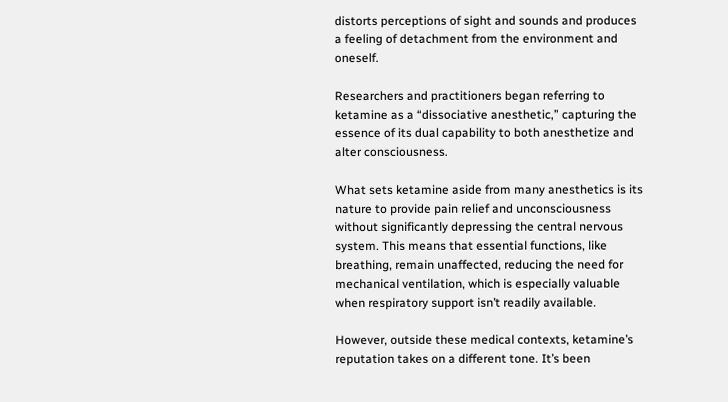distorts perceptions of sight and sounds and produces a feeling of detachment from the environment and oneself.

Researchers and practitioners began referring to ketamine as a “dissociative anesthetic,” capturing the essence of its dual capability to both anesthetize and alter consciousness.

What sets ketamine aside from many anesthetics is its nature to provide pain relief and unconsciousness without significantly depressing the central nervous system. This means that essential functions, like breathing, remain unaffected, reducing the need for mechanical ventilation, which is especially valuable when respiratory support isn’t readily available.

However, outside these medical contexts, ketamine’s reputation takes on a different tone. It’s been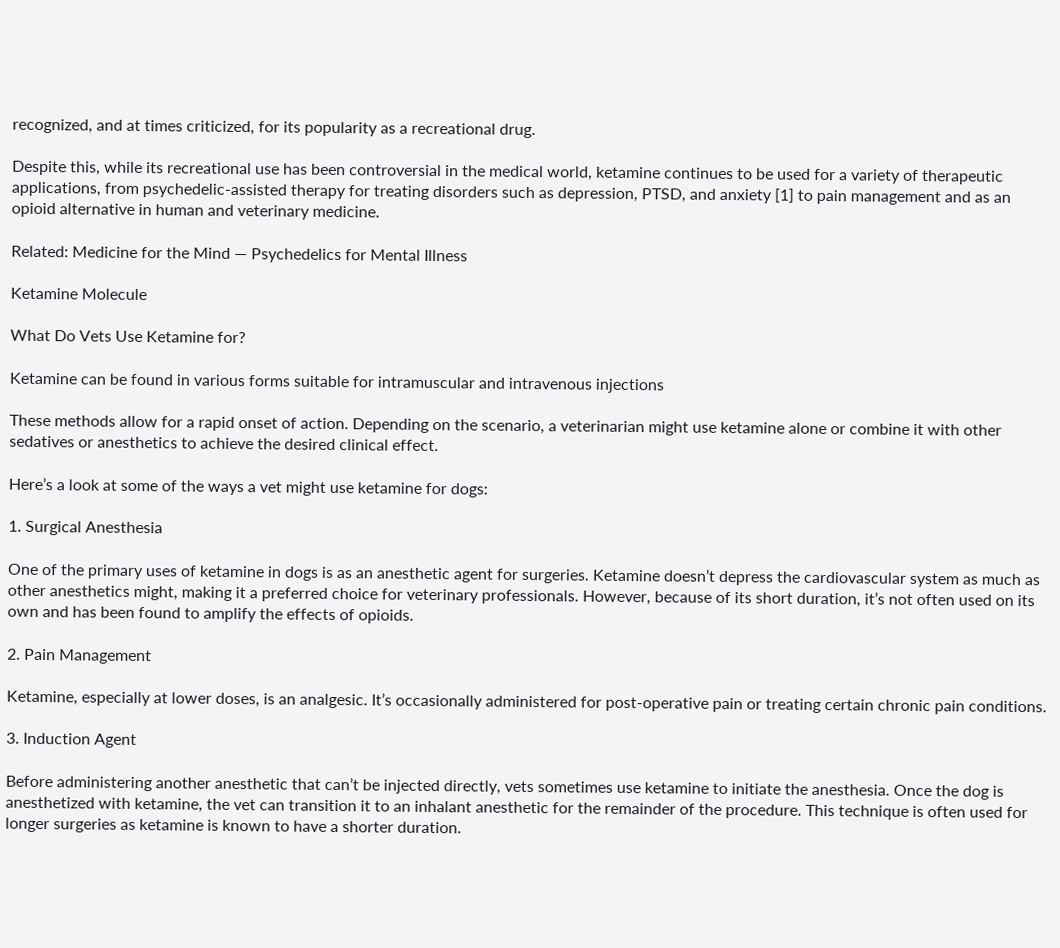recognized, and at times criticized, for its popularity as a recreational drug.

Despite this, while its recreational use has been controversial in the medical world, ketamine continues to be used for a variety of therapeutic applications, from psychedelic-assisted therapy for treating disorders such as depression, PTSD, and anxiety [1] to pain management and as an opioid alternative in human and veterinary medicine.

Related: Medicine for the Mind — Psychedelics for Mental Illness

Ketamine Molecule

What Do Vets Use Ketamine for?

Ketamine can be found in various forms suitable for intramuscular and intravenous injections

These methods allow for a rapid onset of action. Depending on the scenario, a veterinarian might use ketamine alone or combine it with other sedatives or anesthetics to achieve the desired clinical effect.

Here’s a look at some of the ways a vet might use ketamine for dogs:

1. Surgical Anesthesia

One of the primary uses of ketamine in dogs is as an anesthetic agent for surgeries. Ketamine doesn’t depress the cardiovascular system as much as other anesthetics might, making it a preferred choice for veterinary professionals. However, because of its short duration, it’s not often used on its own and has been found to amplify the effects of opioids.

2. Pain Management

Ketamine, especially at lower doses, is an analgesic. It’s occasionally administered for post-operative pain or treating certain chronic pain conditions.

3. Induction Agent

Before administering another anesthetic that can’t be injected directly, vets sometimes use ketamine to initiate the anesthesia. Once the dog is anesthetized with ketamine, the vet can transition it to an inhalant anesthetic for the remainder of the procedure. This technique is often used for longer surgeries as ketamine is known to have a shorter duration.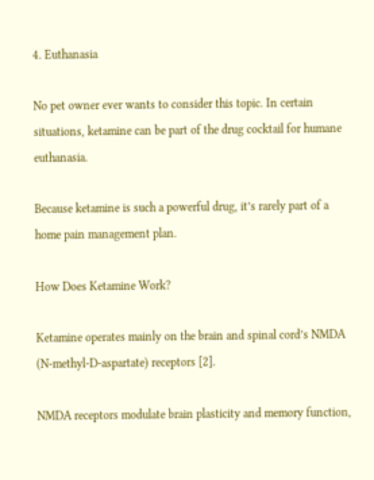4. Euthanasia

No pet owner ever wants to consider this topic. In certain situations, ketamine can be part of the drug cocktail for humane euthanasia.

Because ketamine is such a powerful drug, it’s rarely part of a home pain management plan.

How Does Ketamine Work?

Ketamine operates mainly on the brain and spinal cord’s NMDA (N-methyl-D-aspartate) receptors [2].

NMDA receptors modulate brain plasticity and memory function,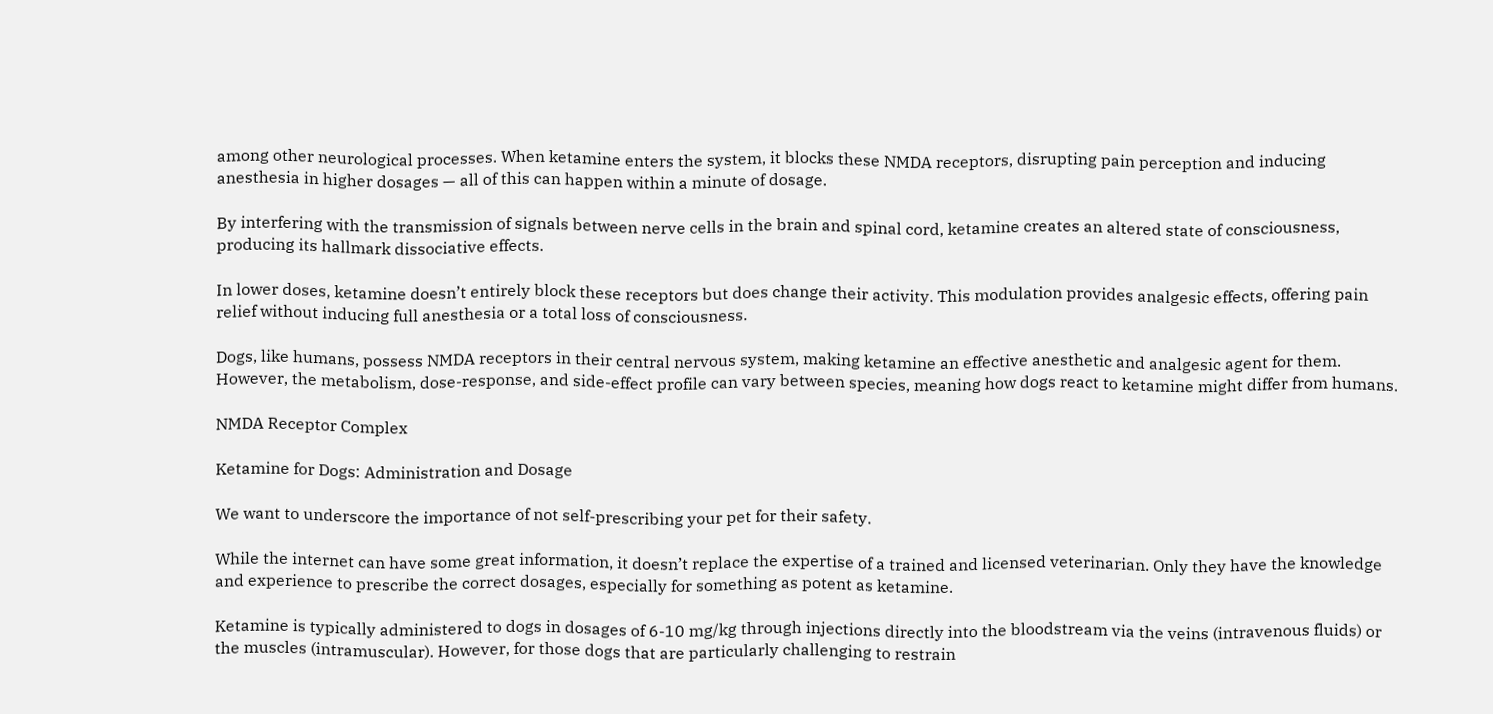among other neurological processes. When ketamine enters the system, it blocks these NMDA receptors, disrupting pain perception and inducing anesthesia in higher dosages — all of this can happen within a minute of dosage.

By interfering with the transmission of signals between nerve cells in the brain and spinal cord, ketamine creates an altered state of consciousness, producing its hallmark dissociative effects.

In lower doses, ketamine doesn’t entirely block these receptors but does change their activity. This modulation provides analgesic effects, offering pain relief without inducing full anesthesia or a total loss of consciousness.

Dogs, like humans, possess NMDA receptors in their central nervous system, making ketamine an effective anesthetic and analgesic agent for them. However, the metabolism, dose-response, and side-effect profile can vary between species, meaning how dogs react to ketamine might differ from humans.

NMDA Receptor Complex

Ketamine for Dogs: Administration and Dosage

We want to underscore the importance of not self-prescribing your pet for their safety.

While the internet can have some great information, it doesn’t replace the expertise of a trained and licensed veterinarian. Only they have the knowledge and experience to prescribe the correct dosages, especially for something as potent as ketamine.

Ketamine is typically administered to dogs in dosages of 6-10 mg/kg through injections directly into the bloodstream via the veins (intravenous fluids) or the muscles (intramuscular). However, for those dogs that are particularly challenging to restrain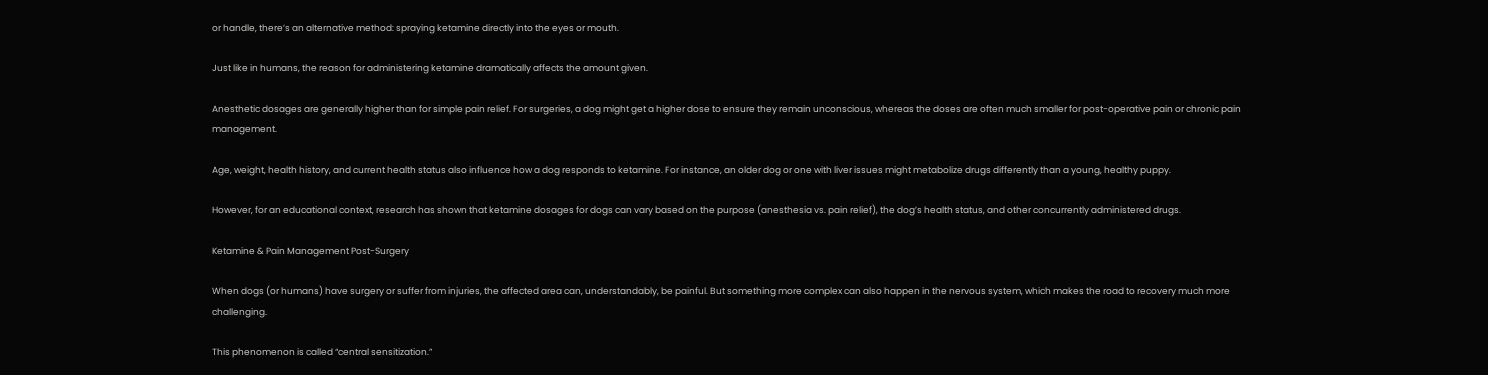or handle, there’s an alternative method: spraying ketamine directly into the eyes or mouth.

Just like in humans, the reason for administering ketamine dramatically affects the amount given.

Anesthetic dosages are generally higher than for simple pain relief. For surgeries, a dog might get a higher dose to ensure they remain unconscious, whereas the doses are often much smaller for post-operative pain or chronic pain management.

Age, weight, health history, and current health status also influence how a dog responds to ketamine. For instance, an older dog or one with liver issues might metabolize drugs differently than a young, healthy puppy.

However, for an educational context, research has shown that ketamine dosages for dogs can vary based on the purpose (anesthesia vs. pain relief), the dog’s health status, and other concurrently administered drugs.

Ketamine & Pain Management Post-Surgery

When dogs (or humans) have surgery or suffer from injuries, the affected area can, understandably, be painful. But something more complex can also happen in the nervous system, which makes the road to recovery much more challenging.

This phenomenon is called “central sensitization.”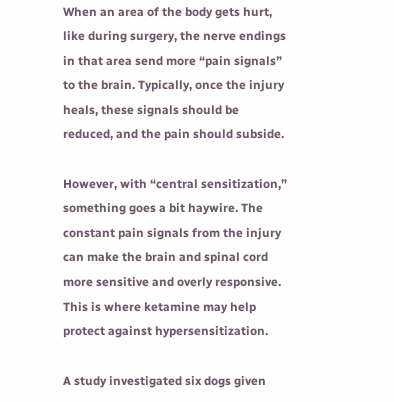When an area of the body gets hurt, like during surgery, the nerve endings in that area send more “pain signals” to the brain. Typically, once the injury heals, these signals should be reduced, and the pain should subside.

However, with “central sensitization,” something goes a bit haywire. The constant pain signals from the injury can make the brain and spinal cord more sensitive and overly responsive. This is where ketamine may help protect against hypersensitization.

A study investigated six dogs given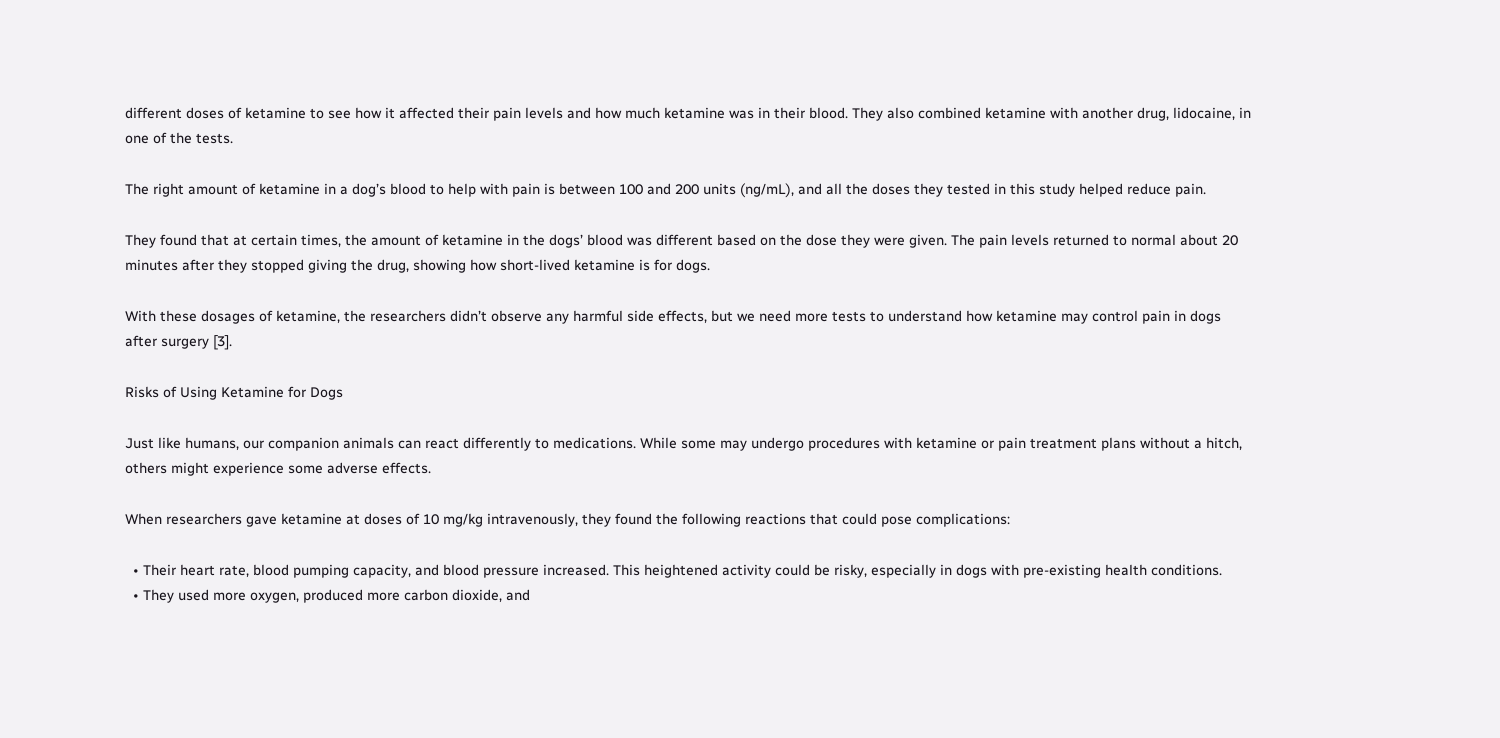different doses of ketamine to see how it affected their pain levels and how much ketamine was in their blood. They also combined ketamine with another drug, lidocaine, in one of the tests.

The right amount of ketamine in a dog’s blood to help with pain is between 100 and 200 units (ng/mL), and all the doses they tested in this study helped reduce pain.

They found that at certain times, the amount of ketamine in the dogs’ blood was different based on the dose they were given. The pain levels returned to normal about 20 minutes after they stopped giving the drug, showing how short-lived ketamine is for dogs.

With these dosages of ketamine, the researchers didn’t observe any harmful side effects, but we need more tests to understand how ketamine may control pain in dogs after surgery [3].

Risks of Using Ketamine for Dogs

Just like humans, our companion animals can react differently to medications. While some may undergo procedures with ketamine or pain treatment plans without a hitch, others might experience some adverse effects.

When researchers gave ketamine at doses of 10 mg/kg intravenously, they found the following reactions that could pose complications:

  • Their heart rate, blood pumping capacity, and blood pressure increased. This heightened activity could be risky, especially in dogs with pre-existing health conditions.
  • They used more oxygen, produced more carbon dioxide, and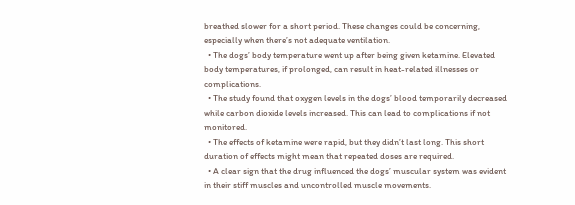breathed slower for a short period. These changes could be concerning, especially when there’s not adequate ventilation.
  • The dogs’ body temperature went up after being given ketamine. Elevated body temperatures, if prolonged, can result in heat-related illnesses or complications.
  • The study found that oxygen levels in the dogs’ blood temporarily decreased while carbon dioxide levels increased. This can lead to complications if not monitored.
  • The effects of ketamine were rapid, but they didn’t last long. This short duration of effects might mean that repeated doses are required.
  • A clear sign that the drug influenced the dogs’ muscular system was evident in their stiff muscles and uncontrolled muscle movements.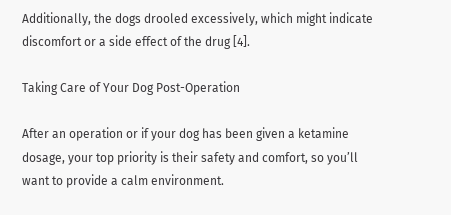Additionally, the dogs drooled excessively, which might indicate discomfort or a side effect of the drug [4].

Taking Care of Your Dog Post-Operation

After an operation or if your dog has been given a ketamine dosage, your top priority is their safety and comfort, so you’ll want to provide a calm environment.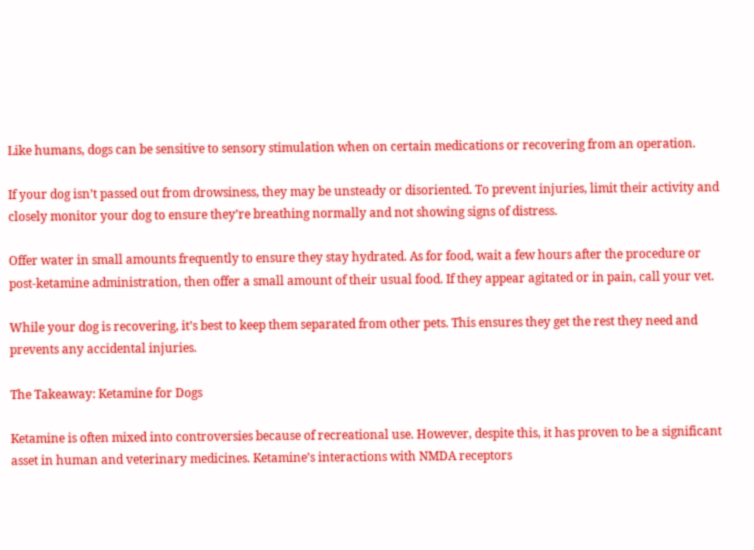Like humans, dogs can be sensitive to sensory stimulation when on certain medications or recovering from an operation.

If your dog isn’t passed out from drowsiness, they may be unsteady or disoriented. To prevent injuries, limit their activity and closely monitor your dog to ensure they’re breathing normally and not showing signs of distress.

Offer water in small amounts frequently to ensure they stay hydrated. As for food, wait a few hours after the procedure or post-ketamine administration, then offer a small amount of their usual food. If they appear agitated or in pain, call your vet.

While your dog is recovering, it’s best to keep them separated from other pets. This ensures they get the rest they need and prevents any accidental injuries.

The Takeaway: Ketamine for Dogs

Ketamine is often mixed into controversies because of recreational use. However, despite this, it has proven to be a significant asset in human and veterinary medicines. Ketamine’s interactions with NMDA receptors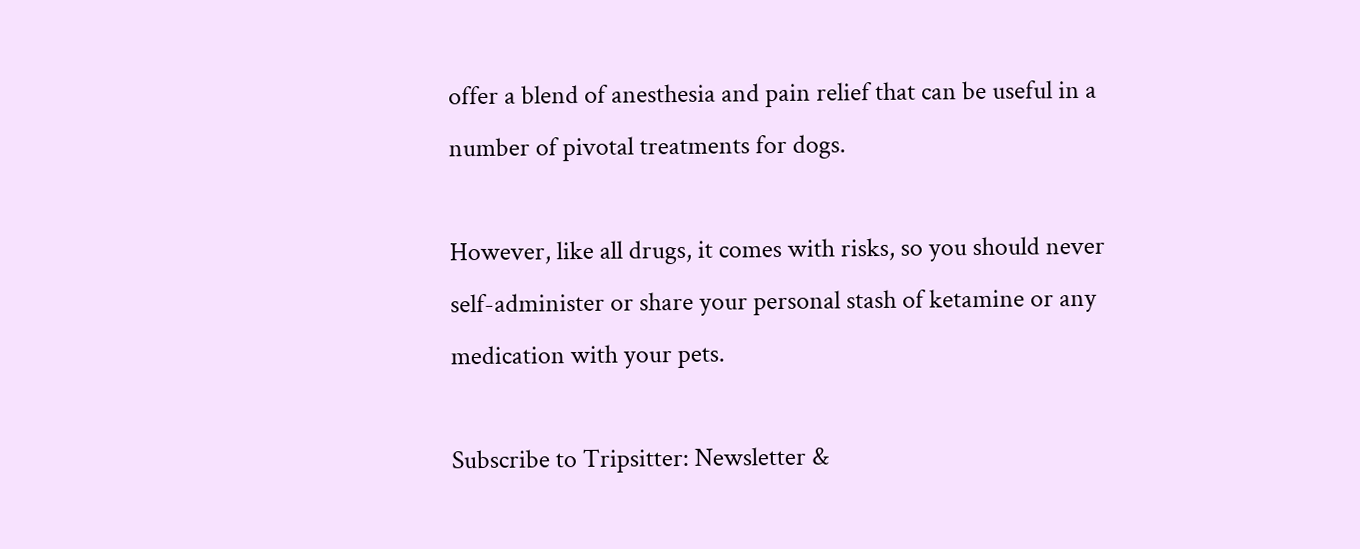offer a blend of anesthesia and pain relief that can be useful in a number of pivotal treatments for dogs.

However, like all drugs, it comes with risks, so you should never self-administer or share your personal stash of ketamine or any medication with your pets.

Subscribe to Tripsitter: Newsletter &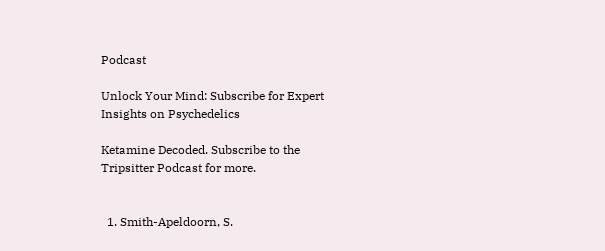Podcast

Unlock Your Mind: Subscribe for Expert Insights on Psychedelics

Ketamine Decoded. Subscribe to the Tripsitter Podcast for more.


  1. Smith-Apeldoorn, S.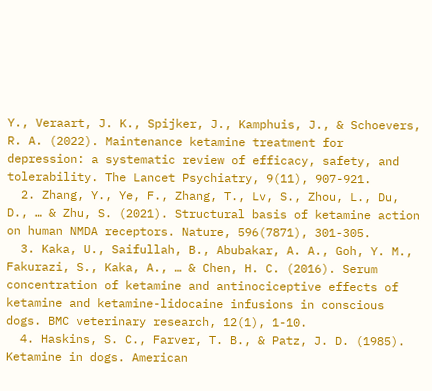Y., Veraart, J. K., Spijker, J., Kamphuis, J., & Schoevers, R. A. (2022). Maintenance ketamine treatment for depression: a systematic review of efficacy, safety, and tolerability. The Lancet Psychiatry, 9(11), 907-921.
  2. Zhang, Y., Ye, F., Zhang, T., Lv, S., Zhou, L., Du, D., … & Zhu, S. (2021). Structural basis of ketamine action on human NMDA receptors. Nature, 596(7871), 301-305.
  3. Kaka, U., Saifullah, B., Abubakar, A. A., Goh, Y. M., Fakurazi, S., Kaka, A., … & Chen, H. C. (2016). Serum concentration of ketamine and antinociceptive effects of ketamine and ketamine-lidocaine infusions in conscious dogs. BMC veterinary research, 12(1), 1-10.
  4. Haskins, S. C., Farver, T. B., & Patz, J. D. (1985). Ketamine in dogs. American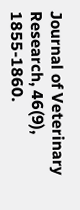Journal of Veterinary Research, 46(9), 1855-1860.